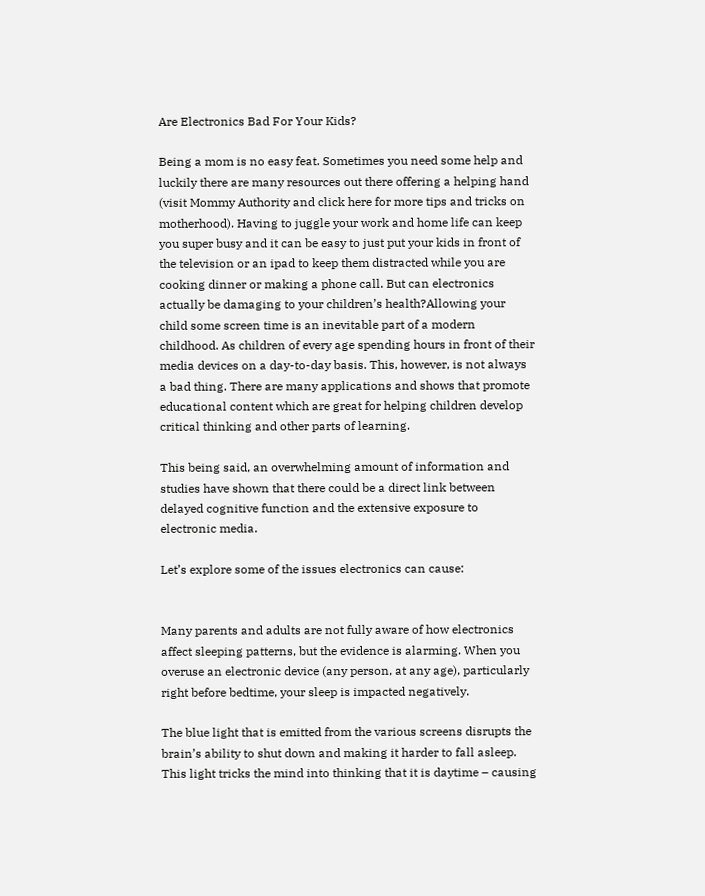Are Electronics Bad For Your Kids?

Being a mom is no easy feat. Sometimes you need some help and luckily there are many resources out there offering a helping hand (visit Mommy Authority and click here for more tips and tricks on motherhood). Having to juggle your work and home life can keep you super busy and it can be easy to just put your kids in front of the television or an ipad to keep them distracted while you are cooking dinner or making a phone call. But can electronics actually be damaging to your children’s health?Allowing your child some screen time is an inevitable part of a modern childhood. As children of every age spending hours in front of their media devices on a day-to-day basis. This, however, is not always a bad thing. There are many applications and shows that promote educational content which are great for helping children develop critical thinking and other parts of learning.

This being said, an overwhelming amount of information and studies have shown that there could be a direct link between delayed cognitive function and the extensive exposure to electronic media.

Let’s explore some of the issues electronics can cause:


Many parents and adults are not fully aware of how electronics affect sleeping patterns, but the evidence is alarming. When you overuse an electronic device (any person, at any age), particularly right before bedtime, your sleep is impacted negatively.

The blue light that is emitted from the various screens disrupts the brain’s ability to shut down and making it harder to fall asleep. This light tricks the mind into thinking that it is daytime – causing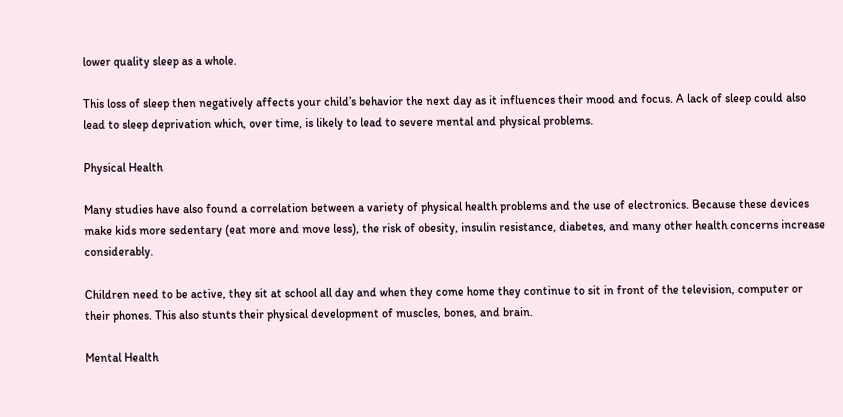lower quality sleep as a whole.

This loss of sleep then negatively affects your child’s behavior the next day as it influences their mood and focus. A lack of sleep could also lead to sleep deprivation which, over time, is likely to lead to severe mental and physical problems.

Physical Health

Many studies have also found a correlation between a variety of physical health problems and the use of electronics. Because these devices make kids more sedentary (eat more and move less), the risk of obesity, insulin resistance, diabetes, and many other health concerns increase considerably.

Children need to be active, they sit at school all day and when they come home they continue to sit in front of the television, computer or their phones. This also stunts their physical development of muscles, bones, and brain.

Mental Health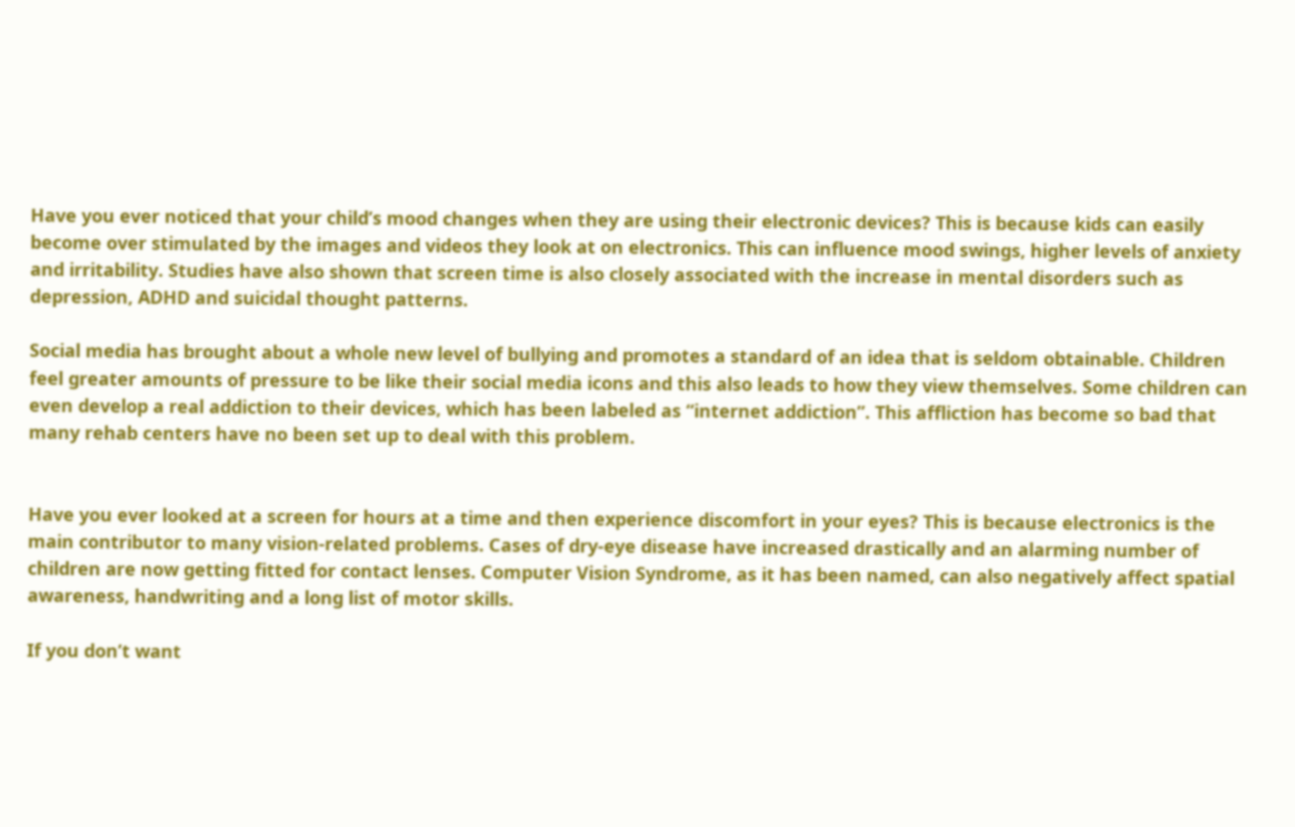Have you ever noticed that your child’s mood changes when they are using their electronic devices? This is because kids can easily become over stimulated by the images and videos they look at on electronics. This can influence mood swings, higher levels of anxiety and irritability. Studies have also shown that screen time is also closely associated with the increase in mental disorders such as depression, ADHD and suicidal thought patterns.

Social media has brought about a whole new level of bullying and promotes a standard of an idea that is seldom obtainable. Children feel greater amounts of pressure to be like their social media icons and this also leads to how they view themselves. Some children can even develop a real addiction to their devices, which has been labeled as “internet addiction”. This affliction has become so bad that many rehab centers have no been set up to deal with this problem.


Have you ever looked at a screen for hours at a time and then experience discomfort in your eyes? This is because electronics is the main contributor to many vision-related problems. Cases of dry-eye disease have increased drastically and an alarming number of children are now getting fitted for contact lenses. Computer Vision Syndrome, as it has been named, can also negatively affect spatial awareness, handwriting and a long list of motor skills.

If you don’t want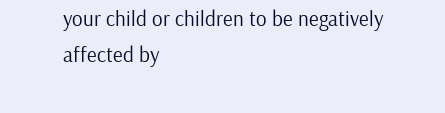your child or children to be negatively affected by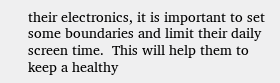their electronics, it is important to set some boundaries and limit their daily screen time.  This will help them to keep a healthy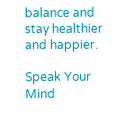balance and stay healthier and happier.

Speak Your Mind